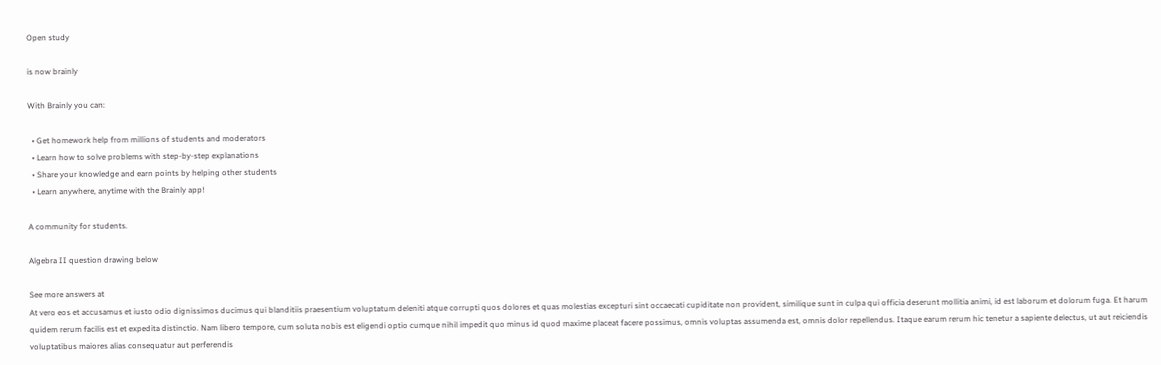Open study

is now brainly

With Brainly you can:

  • Get homework help from millions of students and moderators
  • Learn how to solve problems with step-by-step explanations
  • Share your knowledge and earn points by helping other students
  • Learn anywhere, anytime with the Brainly app!

A community for students.

Algebra II question drawing below

See more answers at
At vero eos et accusamus et iusto odio dignissimos ducimus qui blanditiis praesentium voluptatum deleniti atque corrupti quos dolores et quas molestias excepturi sint occaecati cupiditate non provident, similique sunt in culpa qui officia deserunt mollitia animi, id est laborum et dolorum fuga. Et harum quidem rerum facilis est et expedita distinctio. Nam libero tempore, cum soluta nobis est eligendi optio cumque nihil impedit quo minus id quod maxime placeat facere possimus, omnis voluptas assumenda est, omnis dolor repellendus. Itaque earum rerum hic tenetur a sapiente delectus, ut aut reiciendis voluptatibus maiores alias consequatur aut perferendis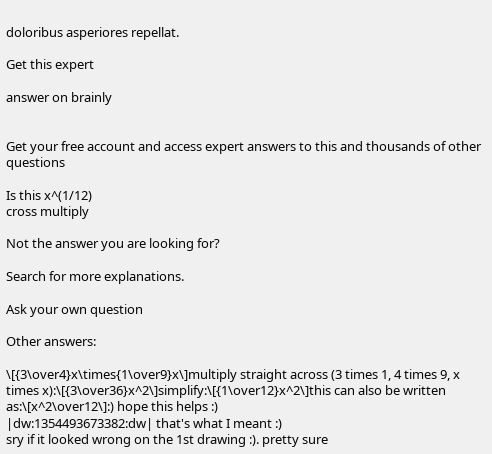doloribus asperiores repellat.

Get this expert

answer on brainly


Get your free account and access expert answers to this and thousands of other questions

Is this x^(1/12)
cross multiply

Not the answer you are looking for?

Search for more explanations.

Ask your own question

Other answers:

\[{3\over4}x\times{1\over9}x\]multiply straight across (3 times 1, 4 times 9, x times x):\[{3\over36}x^2\]simplify:\[{1\over12}x^2\]this can also be written as:\[x^2\over12\]:) hope this helps :)
|dw:1354493673382:dw| that's what I meant :)
sry if it looked wrong on the 1st drawing :). pretty sure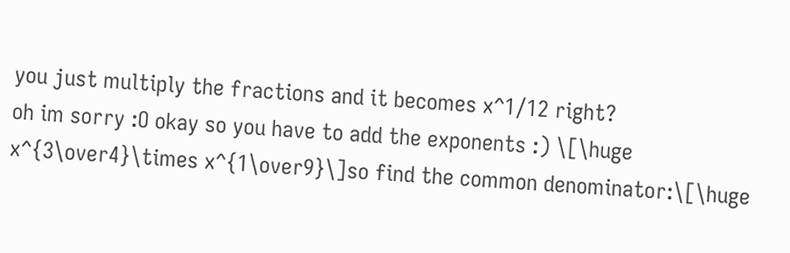you just multiply the fractions and it becomes x^1/12 right?
oh im sorry :O okay so you have to add the exponents :) \[\huge x^{3\over4}\times x^{1\over9}\]so find the common denominator:\[\huge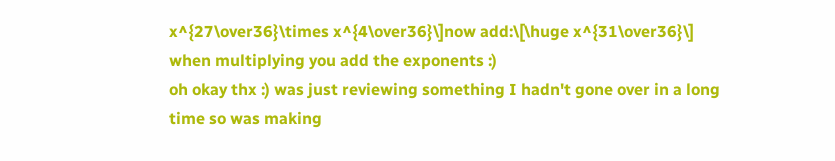x^{27\over36}\times x^{4\over36}\]now add:\[\huge x^{31\over36}\] when multiplying you add the exponents :)
oh okay thx :) was just reviewing something I hadn't gone over in a long time so was making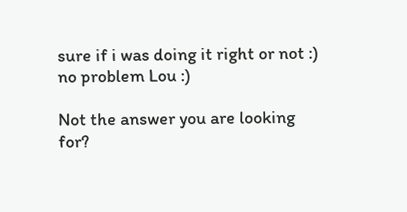sure if i was doing it right or not :)
no problem Lou :)

Not the answer you are looking for?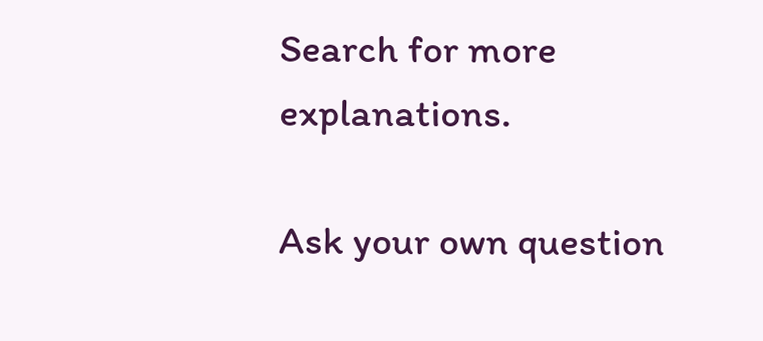Search for more explanations.

Ask your own question